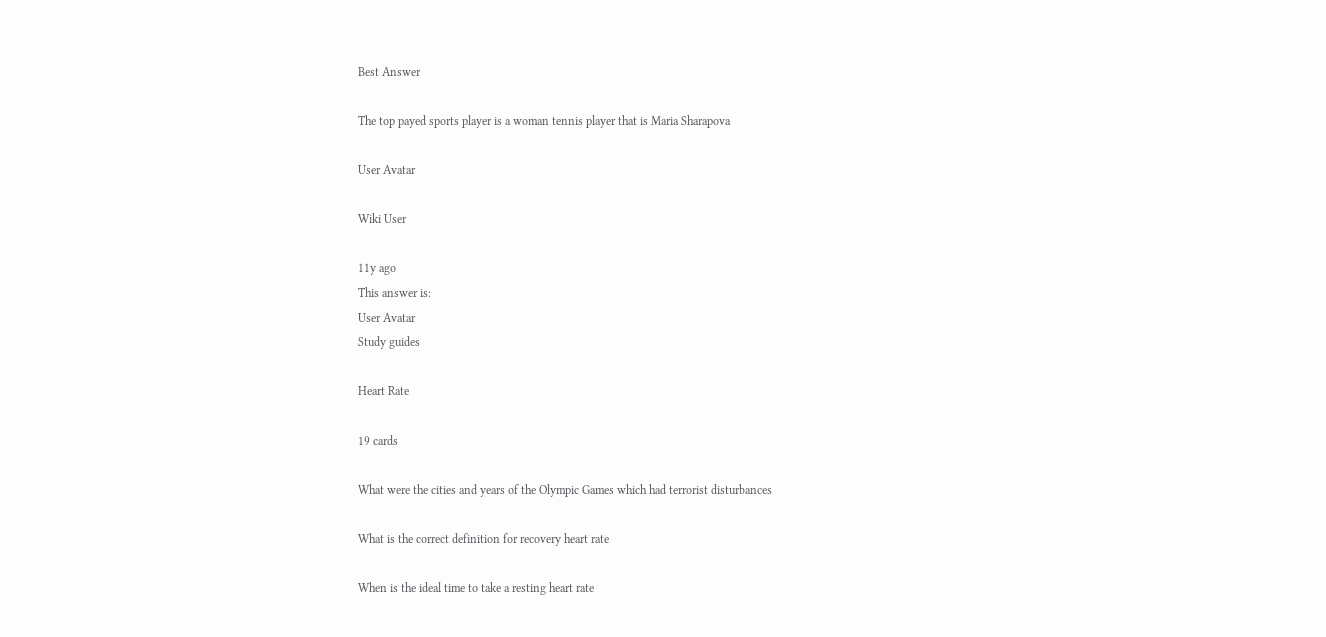Best Answer

The top payed sports player is a woman tennis player that is Maria Sharapova

User Avatar

Wiki User

11y ago
This answer is:
User Avatar
Study guides

Heart Rate

19 cards

What were the cities and years of the Olympic Games which had terrorist disturbances

What is the correct definition for recovery heart rate

When is the ideal time to take a resting heart rate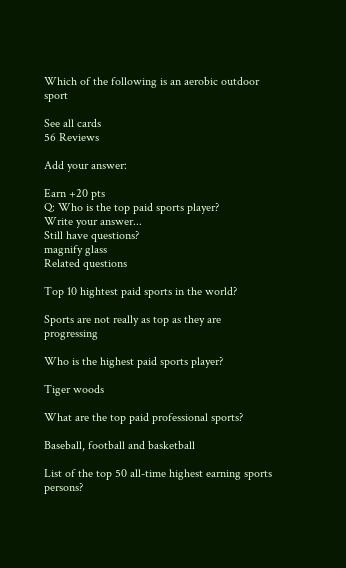Which of the following is an aerobic outdoor sport

See all cards
56 Reviews

Add your answer:

Earn +20 pts
Q: Who is the top paid sports player?
Write your answer...
Still have questions?
magnify glass
Related questions

Top 10 hightest paid sports in the world?

Sports are not really as top as they are progressing

Who is the highest paid sports player?

Tiger woods

What are the top paid professional sports?

Baseball, football and basketball

List of the top 50 all-time highest earning sports persons?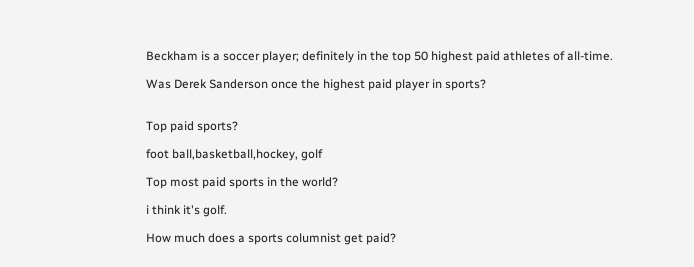Beckham is a soccer player; definitely in the top 50 highest paid athletes of all-time.

Was Derek Sanderson once the highest paid player in sports?


Top paid sports?

foot ball,basketball,hockey, golf

Top most paid sports in the world?

i think it's golf.

How much does a sports columnist get paid?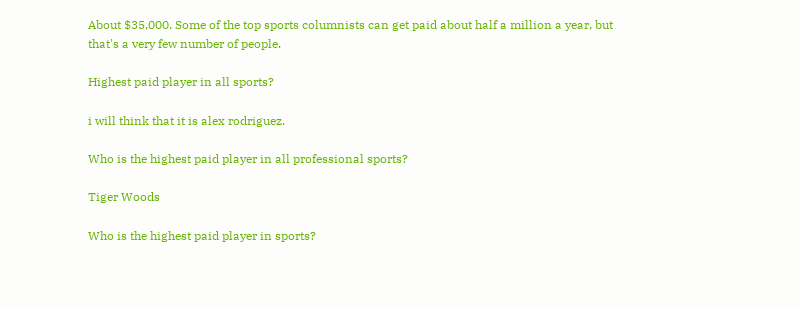About $35,000. Some of the top sports columnists can get paid about half a million a year, but that's a very few number of people.

Highest paid player in all sports?

i will think that it is alex rodriguez.

Who is the highest paid player in all professional sports?

Tiger Woods

Who is the highest paid player in sports?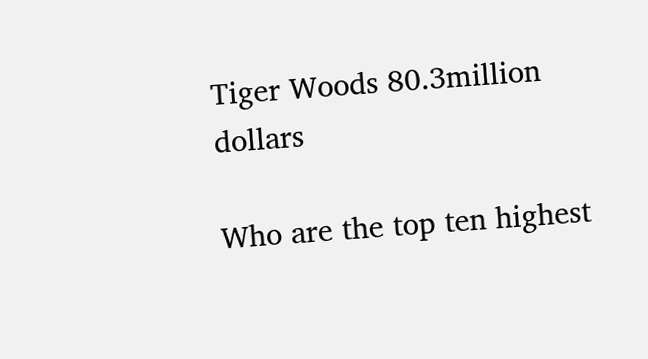Tiger Woods 80.3million dollars

Who are the top ten highest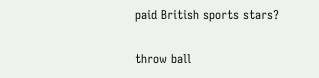paid British sports stars?

throw ball